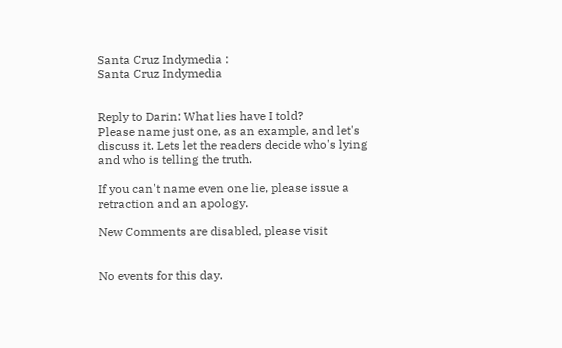Santa Cruz Indymedia :
Santa Cruz Indymedia


Reply to Darin: What lies have I told?
Please name just one, as an example, and let's discuss it. Lets let the readers decide who's lying and who is telling the truth.

If you can't name even one lie, please issue a retraction and an apology.

New Comments are disabled, please visit


No events for this day.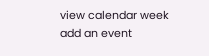view calendar week
add an event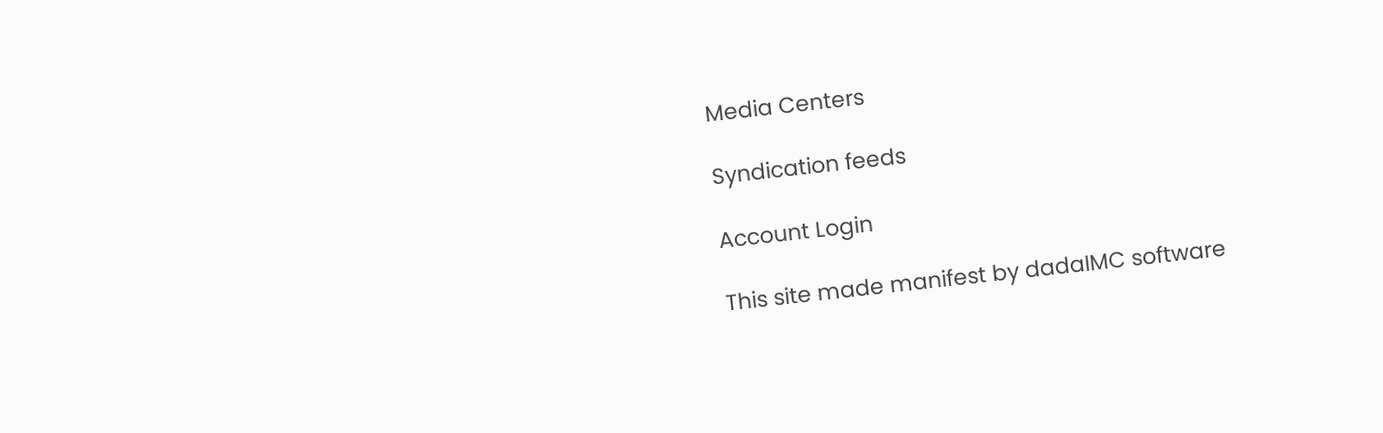Media Centers

Syndication feeds

Account Login

This site made manifest by dadaIMC software